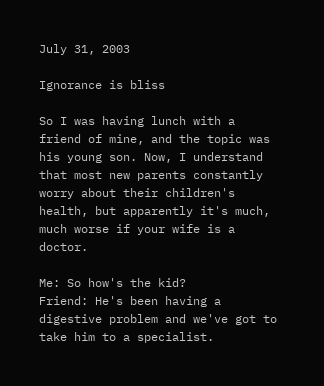July 31, 2003

Ignorance is bliss

So I was having lunch with a friend of mine, and the topic was his young son. Now, I understand that most new parents constantly worry about their children's health, but apparently it's much, much worse if your wife is a doctor.

Me: So how's the kid?
Friend: He's been having a digestive problem and we've got to take him to a specialist.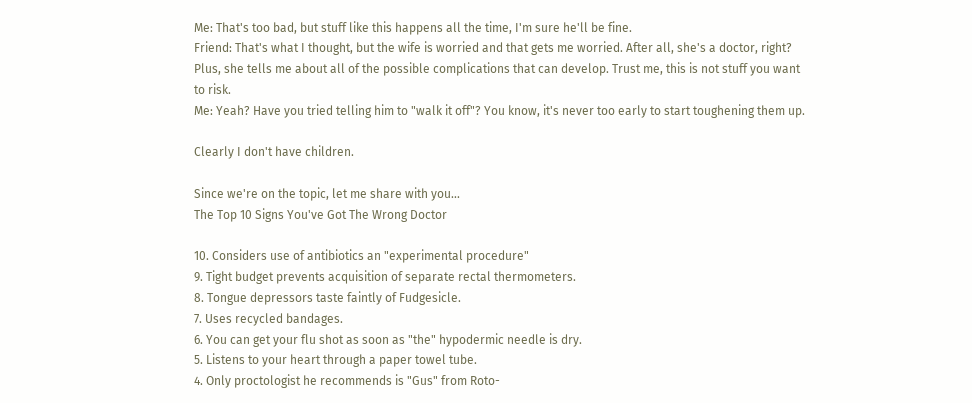Me: That's too bad, but stuff like this happens all the time, I'm sure he'll be fine.
Friend: That's what I thought, but the wife is worried and that gets me worried. After all, she's a doctor, right? Plus, she tells me about all of the possible complications that can develop. Trust me, this is not stuff you want to risk.
Me: Yeah? Have you tried telling him to "walk it off"? You know, it's never too early to start toughening them up.

Clearly I don't have children.

Since we're on the topic, let me share with you...
The Top 10 Signs You've Got The Wrong Doctor

10. Considers use of antibiotics an "experimental procedure"
9. Tight budget prevents acquisition of separate rectal thermometers.
8. Tongue depressors taste faintly of Fudgesicle.
7. Uses recycled bandages.
6. You can get your flu shot as soon as "the" hypodermic needle is dry.
5. Listens to your heart through a paper towel tube.
4. Only proctologist he recommends is "Gus" from Roto-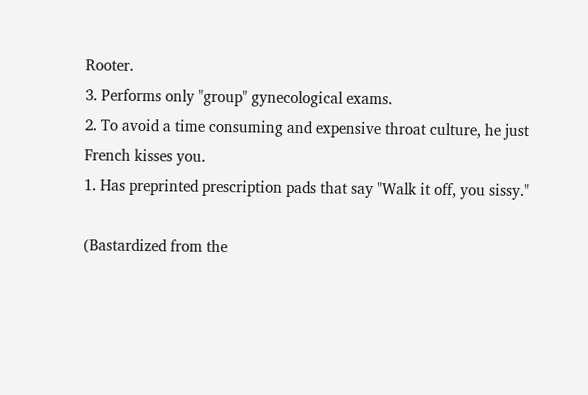Rooter.
3. Performs only "group" gynecological exams.
2. To avoid a time consuming and expensive throat culture, he just French kisses you.
1. Has preprinted prescription pads that say "Walk it off, you sissy."

(Bastardized from the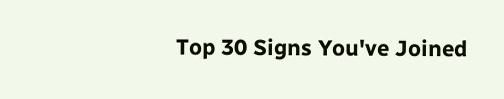Top 30 Signs You've Joined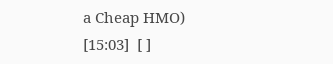a Cheap HMO) [15:03]  [ ]